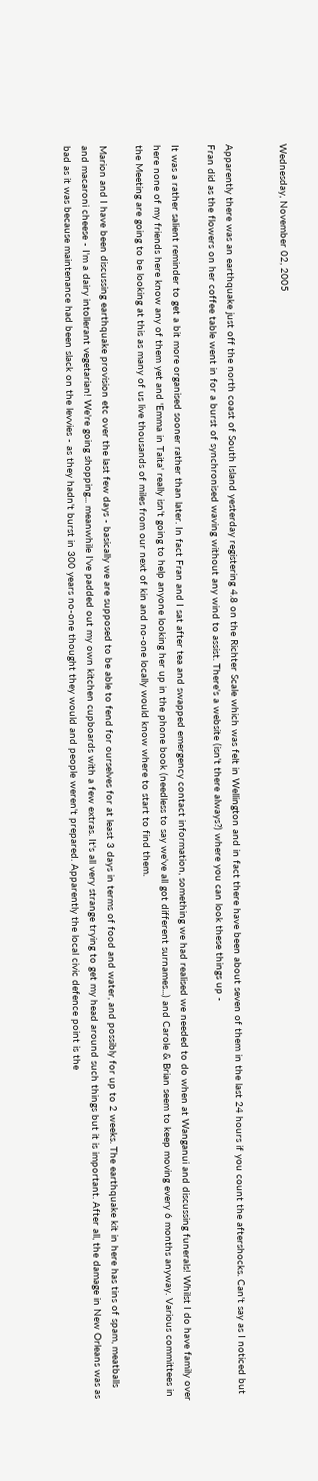Wednesday, November 02, 2005


Apparently there was an earthquake just off the north coast of South Island yesterday registering 4.8 on the Richter Scale which was felt in Wellington and in fact there have been about seven of them in the last 24 hours if you count the aftershocks. Can't say as I noticed but Fran did as the flowers on her coffee table went in for a burst of synchronised waving without any wind to assist. There's a website (isn't there always?) where you can look these things up -

It was a rather salient reminder to get a bit more organised sooner rather than later. In fact Fran and I sat after tea and swapped emergency contact information, something we had realised we needed to do when at Wanganui and discussing funerals! Whilst I do have family over here none of my friends here know any of them yet and 'Emma in Taita' really isn't going to help anyone looking her up in the phone book (needless to say we've all got different surnames...) and Carole & Brian seem to keep moving every 6 months anyway. Various committees in the Meeting are going to be looking at this as many of us live thousands of miles from our next of kin and no-one locally would know where to start to find them.

Marion and I have been discussing earthquake provision etc over the last few days - basically we are supposed to be able to fend for ourselves for at least 3 days in terms of food and water, and possibly for up to 2 weeks. The earthquake kit in here has tins of spam, meatballs and macaroni cheese - I'm a dairy intollerant vegetarian! We're going shopping... meanwhile I've padded out my own kitchen cupboards with a few extras. It's all very strange trying to get my head around such things but it is important. After all, the damage in New Orleans was as bad as it was because maintenance had been slack on the levvies - as they hadn't burst in 300 years no-one thought they would and people weren't prepared. Apparently the local civic defence point is the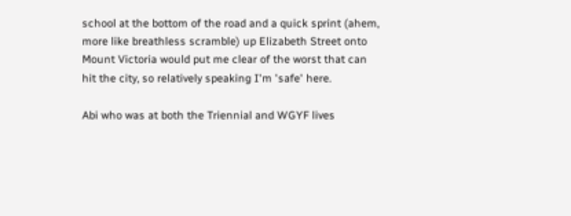school at the bottom of the road and a quick sprint (ahem, more like breathless scramble) up Elizabeth Street onto Mount Victoria would put me clear of the worst that can hit the city, so relatively speaking I'm 'safe' here.

Abi who was at both the Triennial and WGYF lives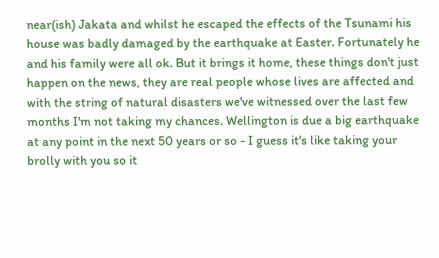near(ish) Jakata and whilst he escaped the effects of the Tsunami his house was badly damaged by the earthquake at Easter. Fortunately he and his family were all ok. But it brings it home, these things don't just happen on the news, they are real people whose lives are affected and with the string of natural disasters we've witnessed over the last few months I'm not taking my chances. Wellington is due a big earthquake at any point in the next 50 years or so - I guess it's like taking your brolly with you so it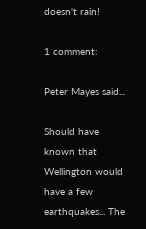doesn't rain!

1 comment:

Peter Mayes said...

Should have known that Wellington would have a few earthquakes... The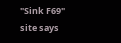"Sink F69" site says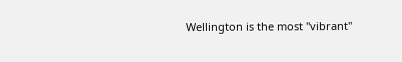Wellington is the most "vibrant"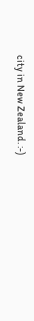city in New Zealand. :-)